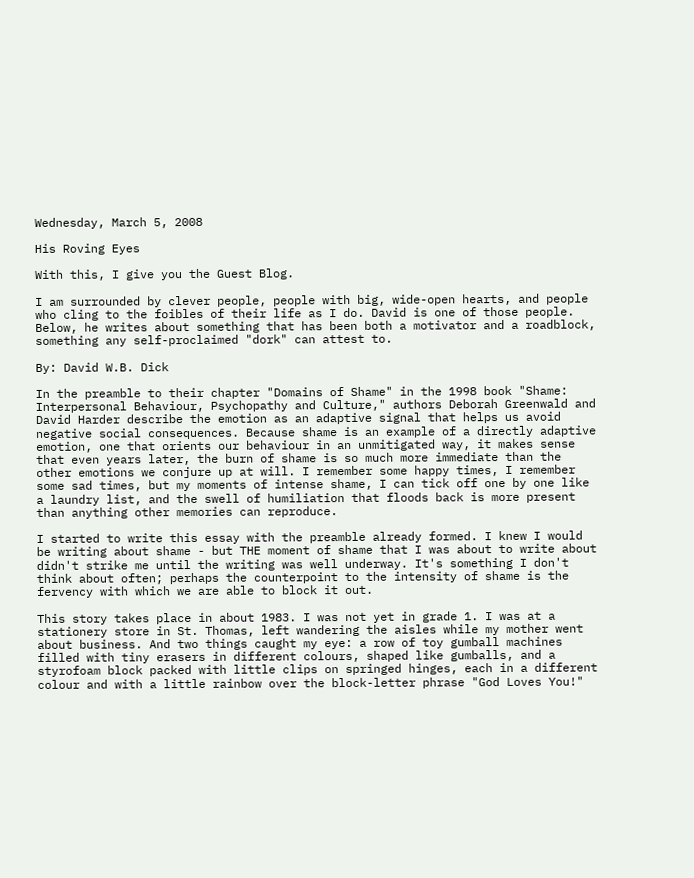Wednesday, March 5, 2008

His Roving Eyes

With this, I give you the Guest Blog.

I am surrounded by clever people, people with big, wide-open hearts, and people who cling to the foibles of their life as I do. David is one of those people. Below, he writes about something that has been both a motivator and a roadblock, something any self-proclaimed "dork" can attest to.

By: David W.B. Dick

In the preamble to their chapter "Domains of Shame" in the 1998 book "Shame: Interpersonal Behaviour, Psychopathy and Culture," authors Deborah Greenwald and David Harder describe the emotion as an adaptive signal that helps us avoid negative social consequences. Because shame is an example of a directly adaptive emotion, one that orients our behaviour in an unmitigated way, it makes sense that even years later, the burn of shame is so much more immediate than the other emotions we conjure up at will. I remember some happy times, I remember some sad times, but my moments of intense shame, I can tick off one by one like a laundry list, and the swell of humiliation that floods back is more present than anything other memories can reproduce.

I started to write this essay with the preamble already formed. I knew I would be writing about shame - but THE moment of shame that I was about to write about didn't strike me until the writing was well underway. It's something I don't think about often; perhaps the counterpoint to the intensity of shame is the fervency with which we are able to block it out.

This story takes place in about 1983. I was not yet in grade 1. I was at a stationery store in St. Thomas, left wandering the aisles while my mother went about business. And two things caught my eye: a row of toy gumball machines filled with tiny erasers in different colours, shaped like gumballs, and a styrofoam block packed with little clips on springed hinges, each in a different colour and with a little rainbow over the block-letter phrase "God Loves You!"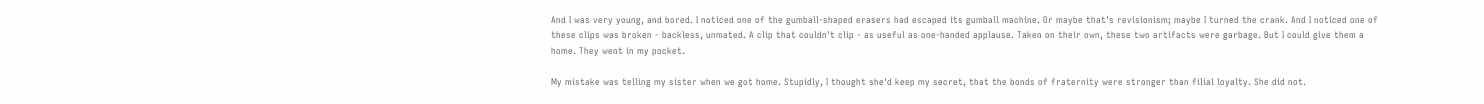And I was very young, and bored. I noticed one of the gumball-shaped erasers had escaped its gumball machine. Or maybe that's revisionism; maybe I turned the crank. And I noticed one of these clips was broken - backless, unmated. A clip that couldn't clip - as useful as one-handed applause. Taken on their own, these two artifacts were garbage. But I could give them a home. They went in my pocket.

My mistake was telling my sister when we got home. Stupidly, I thought she'd keep my secret, that the bonds of fraternity were stronger than filial loyalty. She did not.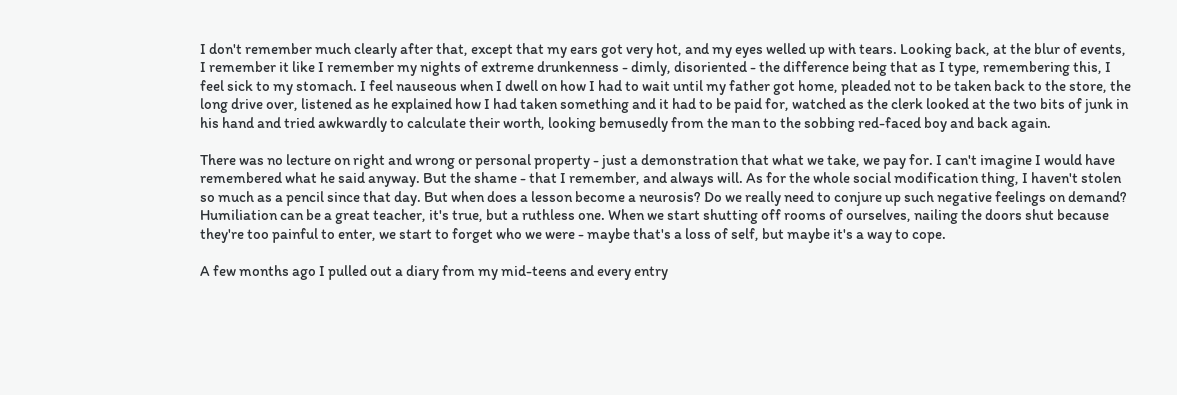I don't remember much clearly after that, except that my ears got very hot, and my eyes welled up with tears. Looking back, at the blur of events, I remember it like I remember my nights of extreme drunkenness - dimly, disoriented - the difference being that as I type, remembering this, I feel sick to my stomach. I feel nauseous when I dwell on how I had to wait until my father got home, pleaded not to be taken back to the store, the long drive over, listened as he explained how I had taken something and it had to be paid for, watched as the clerk looked at the two bits of junk in his hand and tried awkwardly to calculate their worth, looking bemusedly from the man to the sobbing red-faced boy and back again.

There was no lecture on right and wrong or personal property - just a demonstration that what we take, we pay for. I can't imagine I would have remembered what he said anyway. But the shame - that I remember, and always will. As for the whole social modification thing, I haven't stolen so much as a pencil since that day. But when does a lesson become a neurosis? Do we really need to conjure up such negative feelings on demand? Humiliation can be a great teacher, it's true, but a ruthless one. When we start shutting off rooms of ourselves, nailing the doors shut because they're too painful to enter, we start to forget who we were - maybe that's a loss of self, but maybe it's a way to cope.

A few months ago I pulled out a diary from my mid-teens and every entry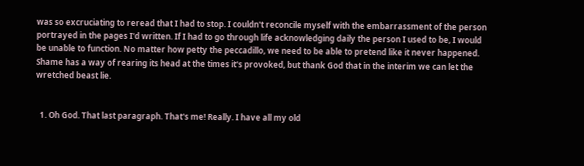was so excruciating to reread that I had to stop. I couldn't reconcile myself with the embarrassment of the person portrayed in the pages I'd written. If I had to go through life acknowledging daily the person I used to be, I would be unable to function. No matter how petty the peccadillo, we need to be able to pretend like it never happened. Shame has a way of rearing its head at the times it's provoked, but thank God that in the interim we can let the wretched beast lie.


  1. Oh God. That last paragraph. That's me! Really. I have all my old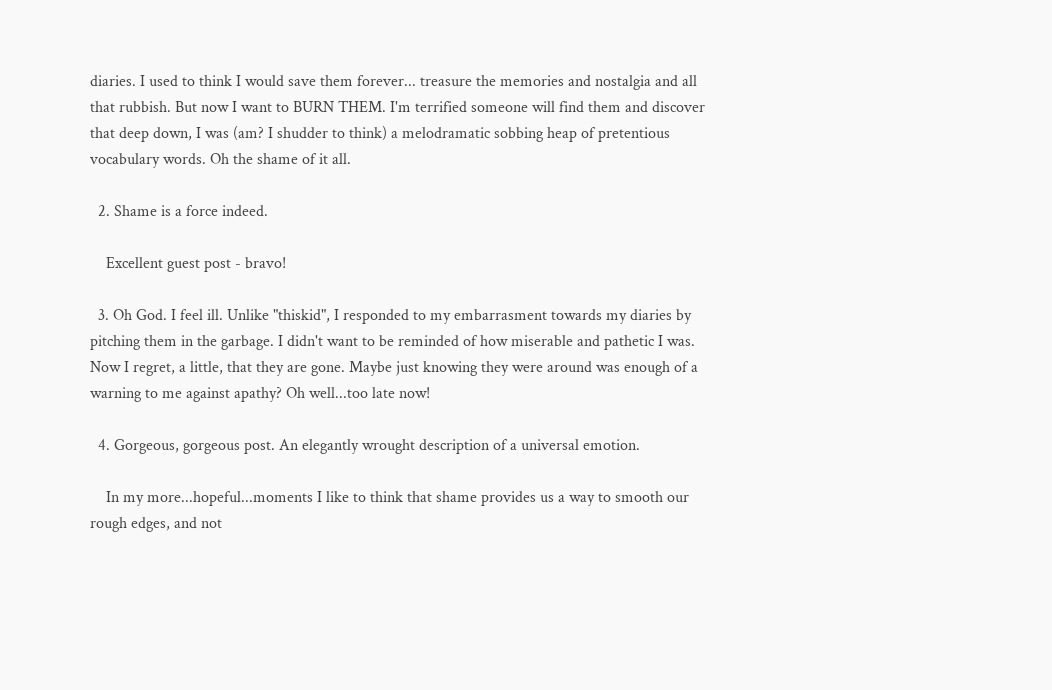diaries. I used to think I would save them forever... treasure the memories and nostalgia and all that rubbish. But now I want to BURN THEM. I'm terrified someone will find them and discover that deep down, I was (am? I shudder to think) a melodramatic sobbing heap of pretentious vocabulary words. Oh the shame of it all.

  2. Shame is a force indeed.

    Excellent guest post - bravo!

  3. Oh God. I feel ill. Unlike "thiskid", I responded to my embarrasment towards my diaries by pitching them in the garbage. I didn't want to be reminded of how miserable and pathetic I was. Now I regret, a little, that they are gone. Maybe just knowing they were around was enough of a warning to me against apathy? Oh well...too late now!

  4. Gorgeous, gorgeous post. An elegantly wrought description of a universal emotion.

    In my more...hopeful...moments I like to think that shame provides us a way to smooth our rough edges, and not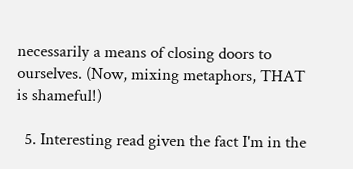necessarily a means of closing doors to ourselves. (Now, mixing metaphors, THAT is shameful!)

  5. Interesting read given the fact I'm in the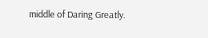middle of Daring Greatly.